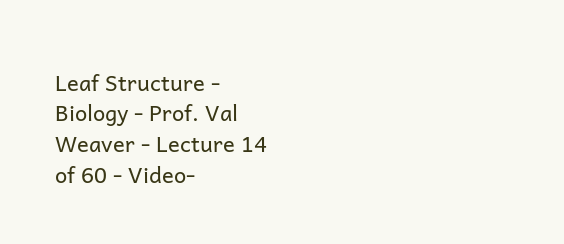Leaf Structure - Biology - Prof. Val Weaver - Lecture 14 of 60 - Video-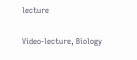lecture

Video-lecture, Biology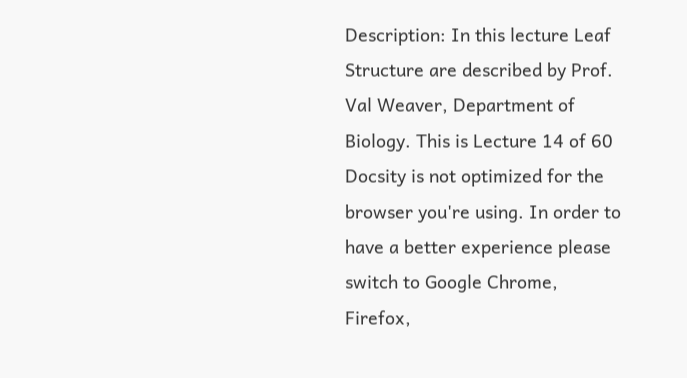Description: In this lecture Leaf Structure are described by Prof. Val Weaver, Department of Biology. This is Lecture 14 of 60
Docsity is not optimized for the browser you're using. In order to have a better experience please switch to Google Chrome, Firefox,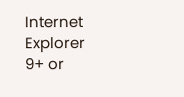Internet Explorer 9+ or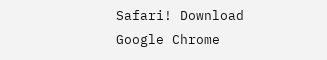Safari! Download Google Chrome